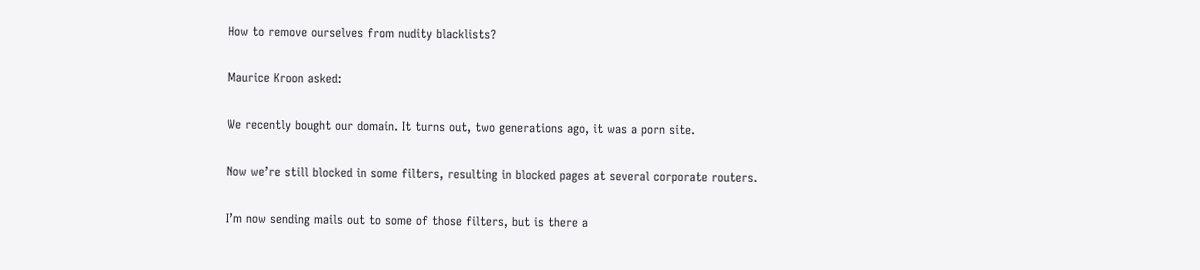How to remove ourselves from nudity blacklists?

Maurice Kroon asked:

We recently bought our domain. It turns out, two generations ago, it was a porn site.

Now we’re still blocked in some filters, resulting in blocked pages at several corporate routers.

I’m now sending mails out to some of those filters, but is there a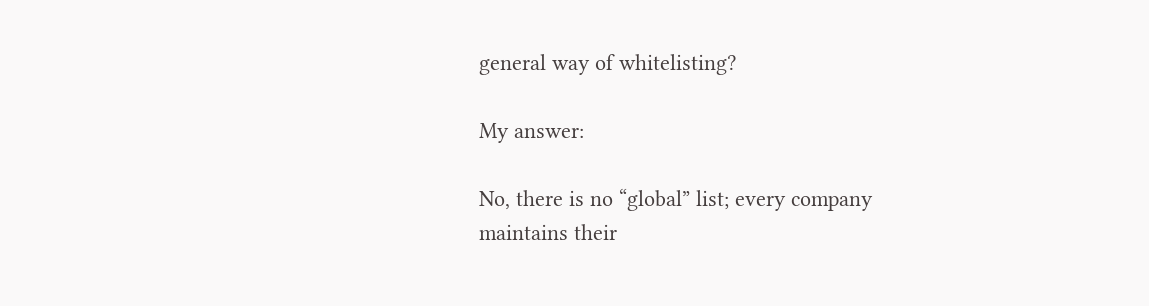general way of whitelisting?

My answer:

No, there is no “global” list; every company maintains their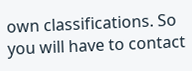own classifications. So you will have to contact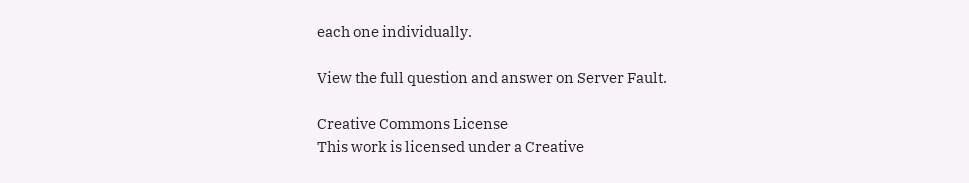each one individually.

View the full question and answer on Server Fault.

Creative Commons License
This work is licensed under a Creative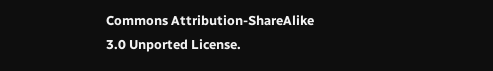Commons Attribution-ShareAlike 3.0 Unported License.